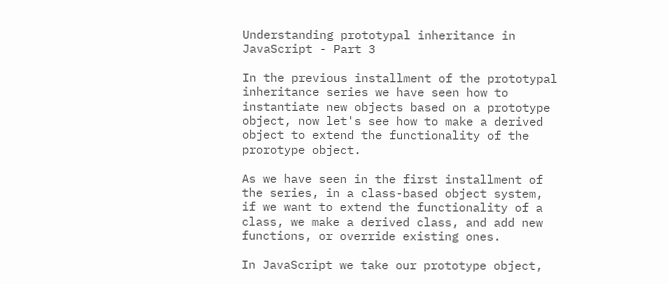Understanding prototypal inheritance in JavaScript - Part 3

In the previous installment of the prototypal inheritance series we have seen how to instantiate new objects based on a prototype object, now let's see how to make a derived object to extend the functionality of the prorotype object.

As we have seen in the first installment of the series, in a class-based object system, if we want to extend the functionality of a class, we make a derived class, and add new functions, or override existing ones.

In JavaScript we take our prototype object,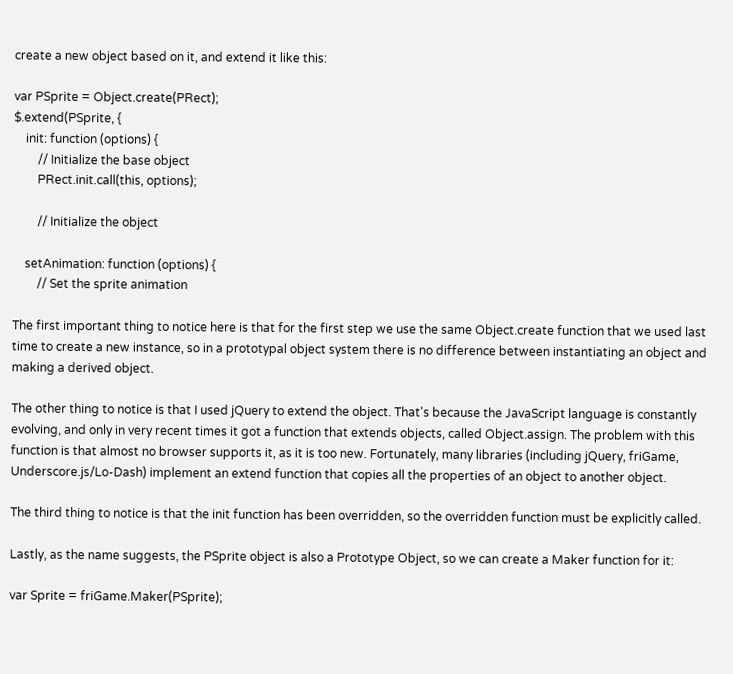create a new object based on it, and extend it like this:

var PSprite = Object.create(PRect);
$.extend(PSprite, {
    init: function (options) {
        // Initialize the base object
        PRect.init.call(this, options);

        // Initialize the object

    setAnimation: function (options) {
        // Set the sprite animation

The first important thing to notice here is that for the first step we use the same Object.create function that we used last time to create a new instance, so in a prototypal object system there is no difference between instantiating an object and making a derived object.

The other thing to notice is that I used jQuery to extend the object. That's because the JavaScript language is constantly evolving, and only in very recent times it got a function that extends objects, called Object.assign. The problem with this function is that almost no browser supports it, as it is too new. Fortunately, many libraries (including jQuery, friGame, Underscore.js/Lo-Dash) implement an extend function that copies all the properties of an object to another object.

The third thing to notice is that the init function has been overridden, so the overridden function must be explicitly called.

Lastly, as the name suggests, the PSprite object is also a Prototype Object, so we can create a Maker function for it:

var Sprite = friGame.Maker(PSprite);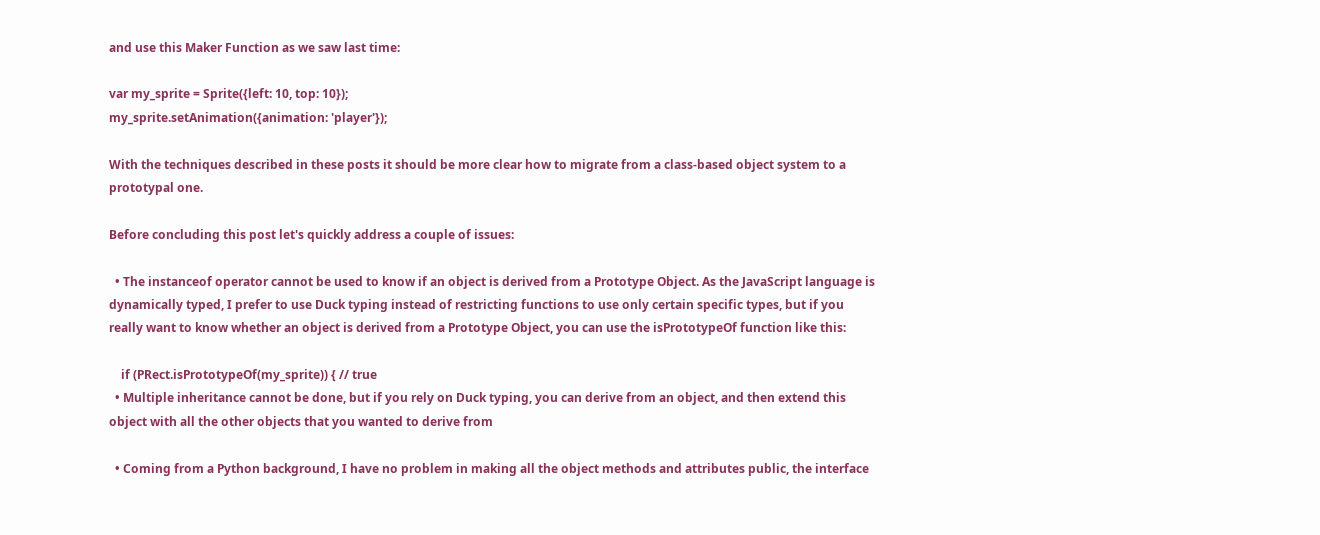and use this Maker Function as we saw last time:

var my_sprite = Sprite({left: 10, top: 10});
my_sprite.setAnimation({animation: 'player'});

With the techniques described in these posts it should be more clear how to migrate from a class-based object system to a prototypal one.

Before concluding this post let's quickly address a couple of issues:

  • The instanceof operator cannot be used to know if an object is derived from a Prototype Object. As the JavaScript language is dynamically typed, I prefer to use Duck typing instead of restricting functions to use only certain specific types, but if you really want to know whether an object is derived from a Prototype Object, you can use the isPrototypeOf function like this:

    if (PRect.isPrototypeOf(my_sprite)) { // true
  • Multiple inheritance cannot be done, but if you rely on Duck typing, you can derive from an object, and then extend this object with all the other objects that you wanted to derive from

  • Coming from a Python background, I have no problem in making all the object methods and attributes public, the interface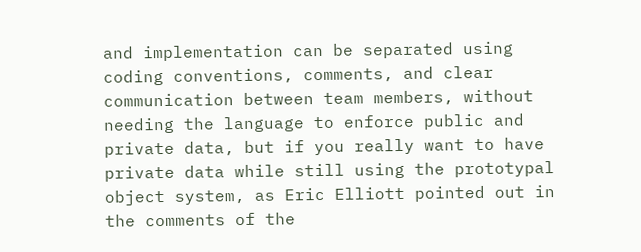and implementation can be separated using coding conventions, comments, and clear communication between team members, without needing the language to enforce public and private data, but if you really want to have private data while still using the prototypal object system, as Eric Elliott pointed out in the comments of the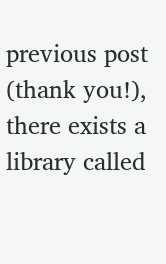previous post (thank you!), there exists a library called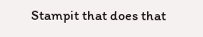Stampit that does that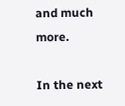and much more.

In the next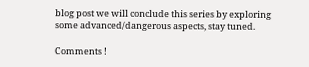blog post we will conclude this series by exploring some advanced/dangerous aspects, stay tuned.

Comments !